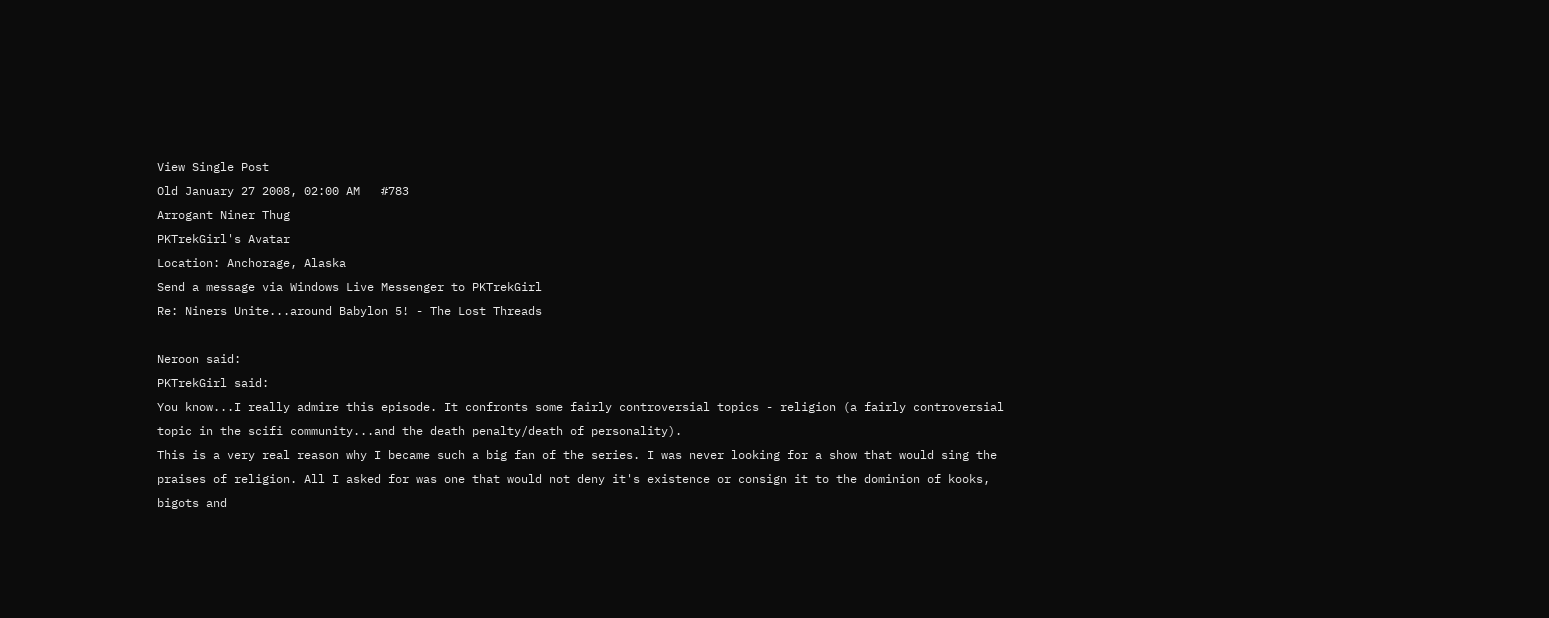View Single Post
Old January 27 2008, 02:00 AM   #783
Arrogant Niner Thug
PKTrekGirl's Avatar
Location: Anchorage, Alaska
Send a message via Windows Live Messenger to PKTrekGirl
Re: Niners Unite...around Babylon 5! - The Lost Threads

Neroon said:
PKTrekGirl said:
You know...I really admire this episode. It confronts some fairly controversial topics - religion (a fairly controversial topic in the scifi community...and the death penalty/death of personality).
This is a very real reason why I became such a big fan of the series. I was never looking for a show that would sing the praises of religion. All I asked for was one that would not deny it's existence or consign it to the dominion of kooks, bigots and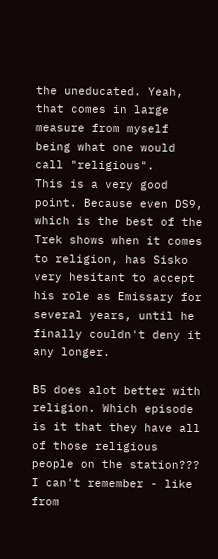the uneducated. Yeah, that comes in large measure from myself being what one would call "religious".
This is a very good point. Because even DS9, which is the best of the Trek shows when it comes to religion, has Sisko very hesitant to accept his role as Emissary for several years, until he finally couldn't deny it any longer.

B5 does alot better with religion. Which episode is it that they have all of those religious people on the station??? I can't remember - like from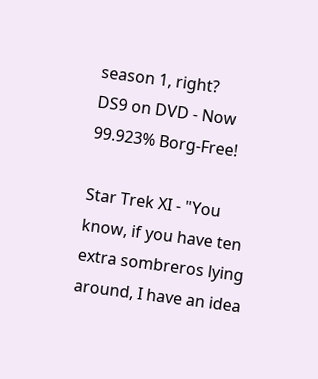season 1, right?
DS9 on DVD - Now 99.923% Borg-Free!

Star Trek XI - "You know, if you have ten extra sombreros lying around, I have an idea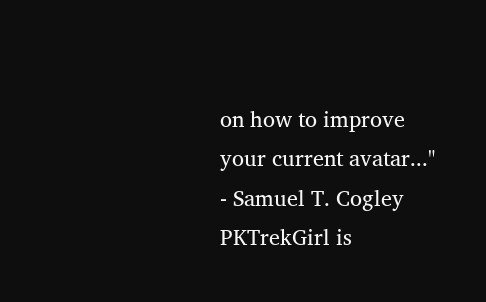on how to improve your current avatar..." - Samuel T. Cogley
PKTrekGirl is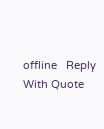offline   Reply With Quote